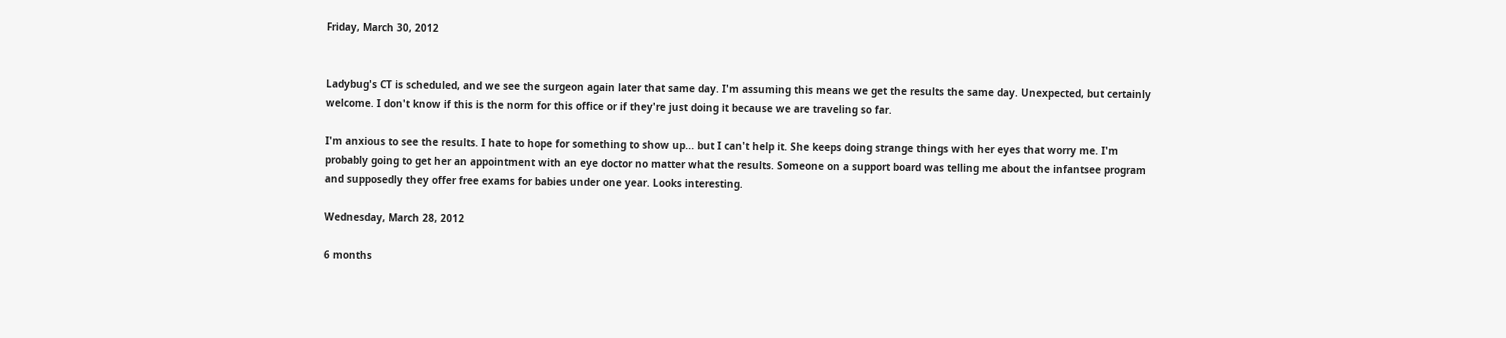Friday, March 30, 2012


Ladybug's CT is scheduled, and we see the surgeon again later that same day. I'm assuming this means we get the results the same day. Unexpected, but certainly welcome. I don't know if this is the norm for this office or if they're just doing it because we are traveling so far.

I'm anxious to see the results. I hate to hope for something to show up... but I can't help it. She keeps doing strange things with her eyes that worry me. I'm probably going to get her an appointment with an eye doctor no matter what the results. Someone on a support board was telling me about the infantsee program and supposedly they offer free exams for babies under one year. Looks interesting.

Wednesday, March 28, 2012

6 months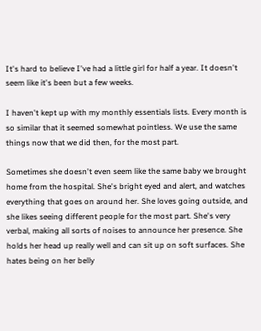It's hard to believe I've had a little girl for half a year. It doesn't seem like it's been but a few weeks.

I haven't kept up with my monthly essentials lists. Every month is so similar that it seemed somewhat pointless. We use the same things now that we did then, for the most part.

Sometimes she doesn't even seem like the same baby we brought home from the hospital. She's bright eyed and alert, and watches everything that goes on around her. She loves going outside, and she likes seeing different people for the most part. She's very verbal, making all sorts of noises to announce her presence. She holds her head up really well and can sit up on soft surfaces. She hates being on her belly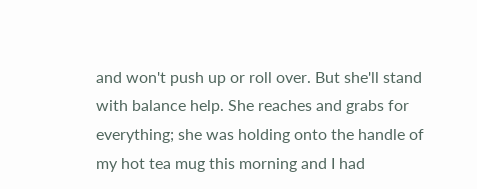and won't push up or roll over. But she'll stand with balance help. She reaches and grabs for everything; she was holding onto the handle of my hot tea mug this morning and I had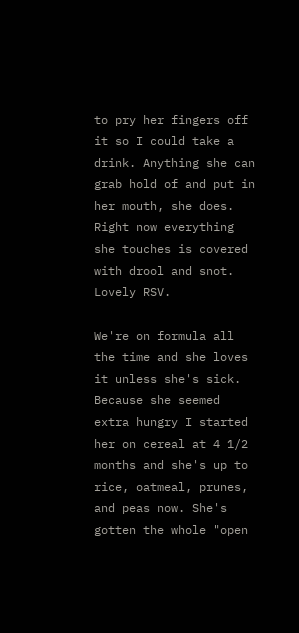to pry her fingers off it so I could take a drink. Anything she can grab hold of and put in her mouth, she does. Right now everything she touches is covered with drool and snot. Lovely RSV.

We're on formula all the time and she loves it unless she's sick. Because she seemed extra hungry I started her on cereal at 4 1/2 months and she's up to rice, oatmeal, prunes, and peas now. She's gotten the whole "open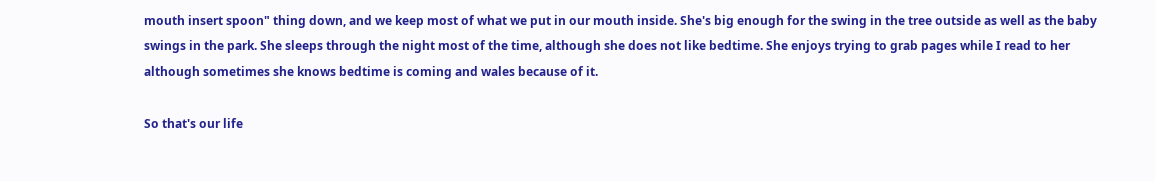mouth insert spoon" thing down, and we keep most of what we put in our mouth inside. She's big enough for the swing in the tree outside as well as the baby swings in the park. She sleeps through the night most of the time, although she does not like bedtime. She enjoys trying to grab pages while I read to her although sometimes she knows bedtime is coming and wales because of it.

So that's our life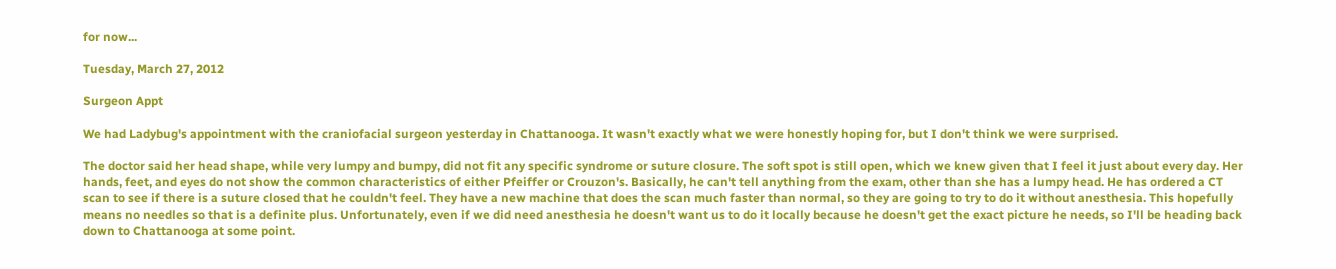for now...

Tuesday, March 27, 2012

Surgeon Appt

We had Ladybug's appointment with the craniofacial surgeon yesterday in Chattanooga. It wasn't exactly what we were honestly hoping for, but I don't think we were surprised.

The doctor said her head shape, while very lumpy and bumpy, did not fit any specific syndrome or suture closure. The soft spot is still open, which we knew given that I feel it just about every day. Her hands, feet, and eyes do not show the common characteristics of either Pfeiffer or Crouzon's. Basically, he can't tell anything from the exam, other than she has a lumpy head. He has ordered a CT scan to see if there is a suture closed that he couldn't feel. They have a new machine that does the scan much faster than normal, so they are going to try to do it without anesthesia. This hopefully means no needles so that is a definite plus. Unfortunately, even if we did need anesthesia he doesn't want us to do it locally because he doesn't get the exact picture he needs, so I'll be heading back down to Chattanooga at some point.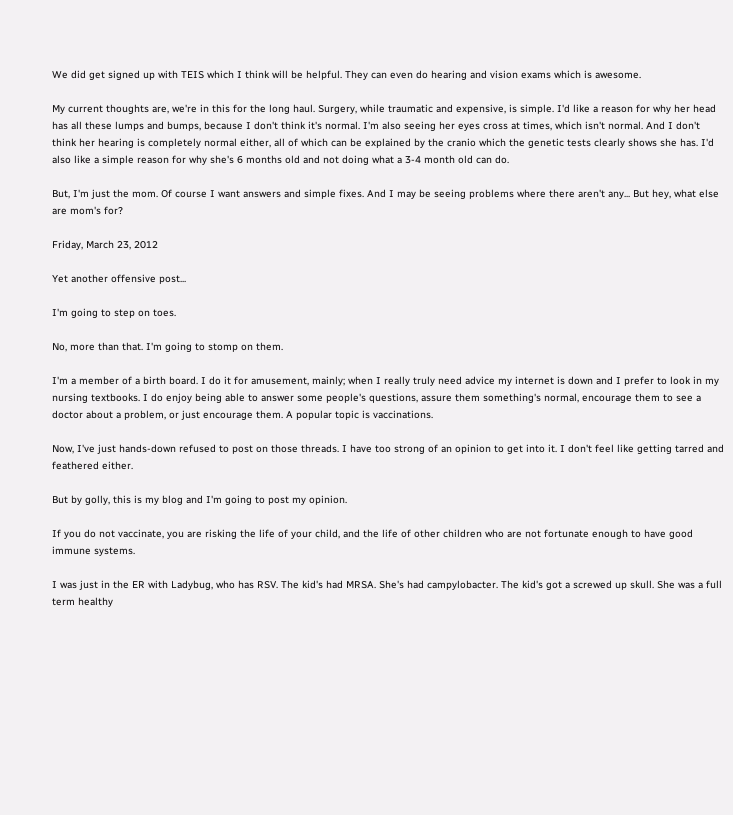We did get signed up with TEIS which I think will be helpful. They can even do hearing and vision exams which is awesome.

My current thoughts are, we're in this for the long haul. Surgery, while traumatic and expensive, is simple. I'd like a reason for why her head has all these lumps and bumps, because I don't think it's normal. I'm also seeing her eyes cross at times, which isn't normal. And I don't think her hearing is completely normal either, all of which can be explained by the cranio which the genetic tests clearly shows she has. I'd also like a simple reason for why she's 6 months old and not doing what a 3-4 month old can do.

But, I'm just the mom. Of course I want answers and simple fixes. And I may be seeing problems where there aren't any... But hey, what else are mom's for?

Friday, March 23, 2012

Yet another offensive post...

I'm going to step on toes.

No, more than that. I'm going to stomp on them.

I'm a member of a birth board. I do it for amusement, mainly; when I really truly need advice my internet is down and I prefer to look in my nursing textbooks. I do enjoy being able to answer some people's questions, assure them something's normal, encourage them to see a doctor about a problem, or just encourage them. A popular topic is vaccinations.

Now, I've just hands-down refused to post on those threads. I have too strong of an opinion to get into it. I don't feel like getting tarred and feathered either.

But by golly, this is my blog and I'm going to post my opinion.

If you do not vaccinate, you are risking the life of your child, and the life of other children who are not fortunate enough to have good immune systems.

I was just in the ER with Ladybug, who has RSV. The kid's had MRSA. She's had campylobacter. The kid's got a screwed up skull. She was a full term healthy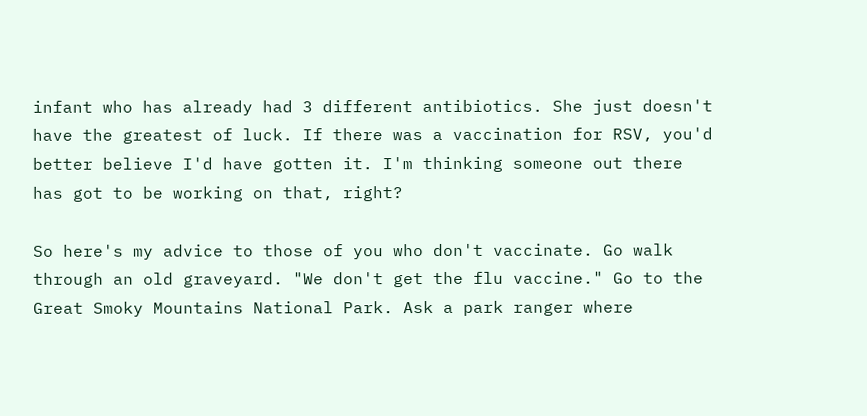infant who has already had 3 different antibiotics. She just doesn't have the greatest of luck. If there was a vaccination for RSV, you'd better believe I'd have gotten it. I'm thinking someone out there has got to be working on that, right?

So here's my advice to those of you who don't vaccinate. Go walk through an old graveyard. "We don't get the flu vaccine." Go to the Great Smoky Mountains National Park. Ask a park ranger where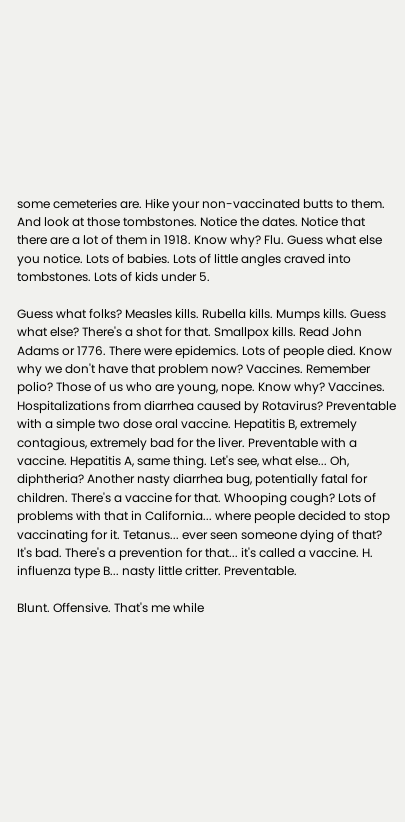some cemeteries are. Hike your non-vaccinated butts to them. And look at those tombstones. Notice the dates. Notice that there are a lot of them in 1918. Know why? Flu. Guess what else you notice. Lots of babies. Lots of little angles craved into tombstones. Lots of kids under 5.

Guess what folks? Measles kills. Rubella kills. Mumps kills. Guess what else? There's a shot for that. Smallpox kills. Read John Adams or 1776. There were epidemics. Lots of people died. Know why we don't have that problem now? Vaccines. Remember polio? Those of us who are young, nope. Know why? Vaccines. Hospitalizations from diarrhea caused by Rotavirus? Preventable with a simple two dose oral vaccine. Hepatitis B, extremely contagious, extremely bad for the liver. Preventable with a vaccine. Hepatitis A, same thing. Let's see, what else... Oh, diphtheria? Another nasty diarrhea bug, potentially fatal for children. There's a vaccine for that. Whooping cough? Lots of problems with that in California... where people decided to stop vaccinating for it. Tetanus... ever seen someone dying of that? It's bad. There's a prevention for that... it's called a vaccine. H. influenza type B... nasty little critter. Preventable.

Blunt. Offensive. That's me while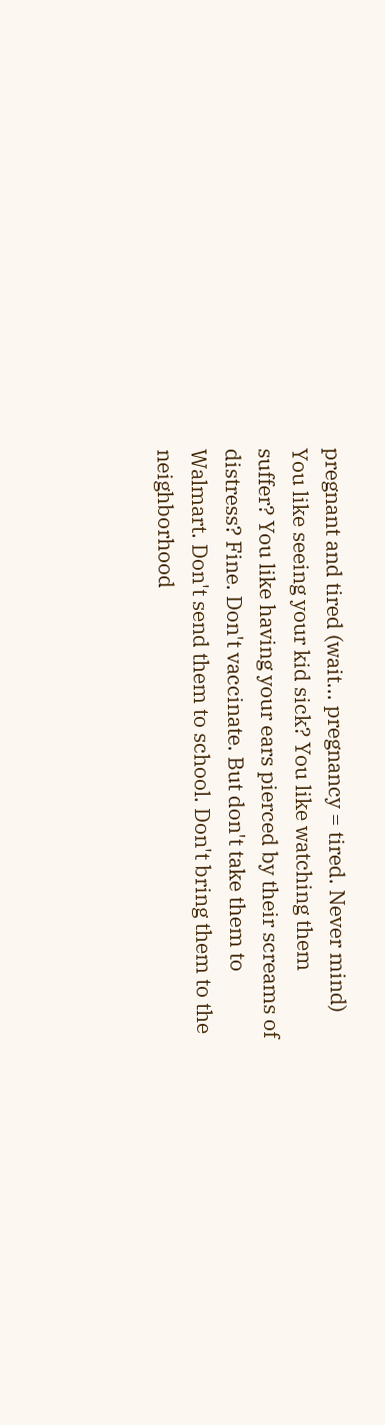pregnant and tired (wait... pregnancy = tired. Never mind) You like seeing your kid sick? You like watching them suffer? You like having your ears pierced by their screams of distress? Fine. Don't vaccinate. But don't take them to Walmart. Don't send them to school. Don't bring them to the neighborhood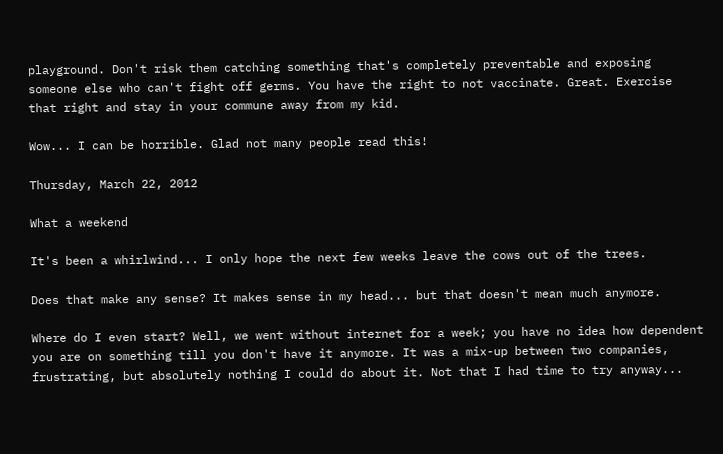playground. Don't risk them catching something that's completely preventable and exposing someone else who can't fight off germs. You have the right to not vaccinate. Great. Exercise that right and stay in your commune away from my kid.

Wow... I can be horrible. Glad not many people read this!

Thursday, March 22, 2012

What a weekend

It's been a whirlwind... I only hope the next few weeks leave the cows out of the trees.

Does that make any sense? It makes sense in my head... but that doesn't mean much anymore.

Where do I even start? Well, we went without internet for a week; you have no idea how dependent you are on something till you don't have it anymore. It was a mix-up between two companies, frustrating, but absolutely nothing I could do about it. Not that I had time to try anyway...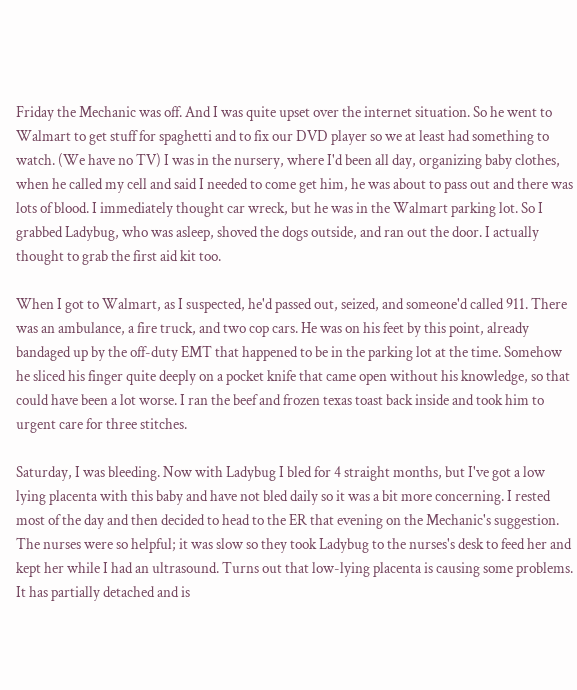Friday the Mechanic was off. And I was quite upset over the internet situation. So he went to Walmart to get stuff for spaghetti and to fix our DVD player so we at least had something to watch. (We have no TV) I was in the nursery, where I'd been all day, organizing baby clothes, when he called my cell and said I needed to come get him, he was about to pass out and there was lots of blood. I immediately thought car wreck, but he was in the Walmart parking lot. So I grabbed Ladybug, who was asleep, shoved the dogs outside, and ran out the door. I actually thought to grab the first aid kit too.

When I got to Walmart, as I suspected, he'd passed out, seized, and someone'd called 911. There was an ambulance, a fire truck, and two cop cars. He was on his feet by this point, already bandaged up by the off-duty EMT that happened to be in the parking lot at the time. Somehow he sliced his finger quite deeply on a pocket knife that came open without his knowledge, so that could have been a lot worse. I ran the beef and frozen texas toast back inside and took him to urgent care for three stitches.

Saturday, I was bleeding. Now with Ladybug I bled for 4 straight months, but I've got a low lying placenta with this baby and have not bled daily so it was a bit more concerning. I rested most of the day and then decided to head to the ER that evening on the Mechanic's suggestion. The nurses were so helpful; it was slow so they took Ladybug to the nurses's desk to feed her and kept her while I had an ultrasound. Turns out that low-lying placenta is causing some problems. It has partially detached and is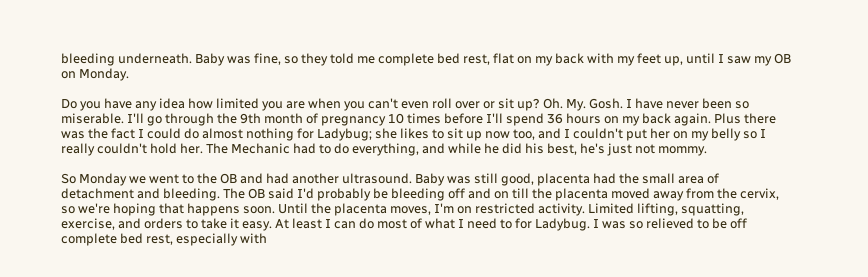bleeding underneath. Baby was fine, so they told me complete bed rest, flat on my back with my feet up, until I saw my OB on Monday.

Do you have any idea how limited you are when you can't even roll over or sit up? Oh. My. Gosh. I have never been so miserable. I'll go through the 9th month of pregnancy 10 times before I'll spend 36 hours on my back again. Plus there was the fact I could do almost nothing for Ladybug; she likes to sit up now too, and I couldn't put her on my belly so I really couldn't hold her. The Mechanic had to do everything, and while he did his best, he's just not mommy.

So Monday we went to the OB and had another ultrasound. Baby was still good, placenta had the small area of detachment and bleeding. The OB said I'd probably be bleeding off and on till the placenta moved away from the cervix, so we're hoping that happens soon. Until the placenta moves, I'm on restricted activity. Limited lifting, squatting, exercise, and orders to take it easy. At least I can do most of what I need to for Ladybug. I was so relieved to be off complete bed rest, especially with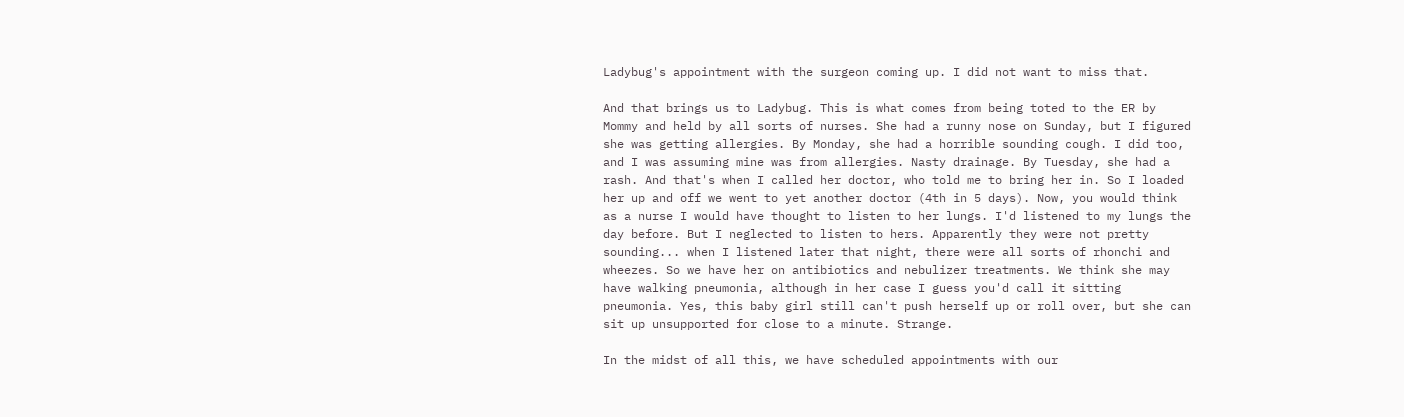Ladybug's appointment with the surgeon coming up. I did not want to miss that.

And that brings us to Ladybug. This is what comes from being toted to the ER by Mommy and held by all sorts of nurses. She had a runny nose on Sunday, but I figured she was getting allergies. By Monday, she had a horrible sounding cough. I did too, and I was assuming mine was from allergies. Nasty drainage. By Tuesday, she had a rash. And that's when I called her doctor, who told me to bring her in. So I loaded her up and off we went to yet another doctor (4th in 5 days). Now, you would think as a nurse I would have thought to listen to her lungs. I'd listened to my lungs the day before. But I neglected to listen to hers. Apparently they were not pretty sounding... when I listened later that night, there were all sorts of rhonchi and wheezes. So we have her on antibiotics and nebulizer treatments. We think she may have walking pneumonia, although in her case I guess you'd call it sitting pneumonia. Yes, this baby girl still can't push herself up or roll over, but she can sit up unsupported for close to a minute. Strange.

In the midst of all this, we have scheduled appointments with our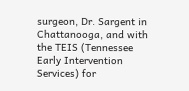surgeon, Dr. Sargent in Chattanooga, and with the TEIS (Tennessee Early Intervention Services) for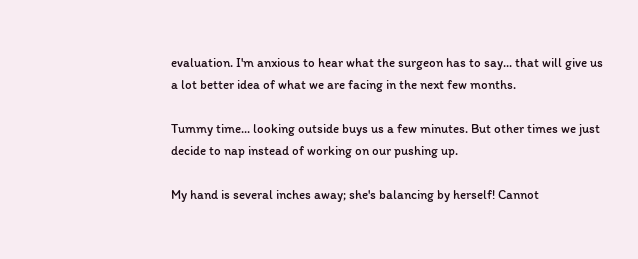evaluation. I'm anxious to hear what the surgeon has to say... that will give us a lot better idea of what we are facing in the next few months.

Tummy time... looking outside buys us a few minutes. But other times we just decide to nap instead of working on our pushing up.

My hand is several inches away; she's balancing by herself! Cannot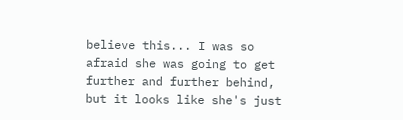believe this... I was so afraid she was going to get further and further behind, but it looks like she's just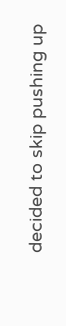decided to skip pushing up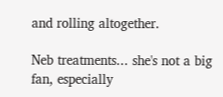and rolling altogether.

Neb treatments... she's not a big fan, especially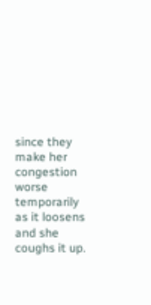since they make her congestion worse temporarily as it loosens and she coughs it up.